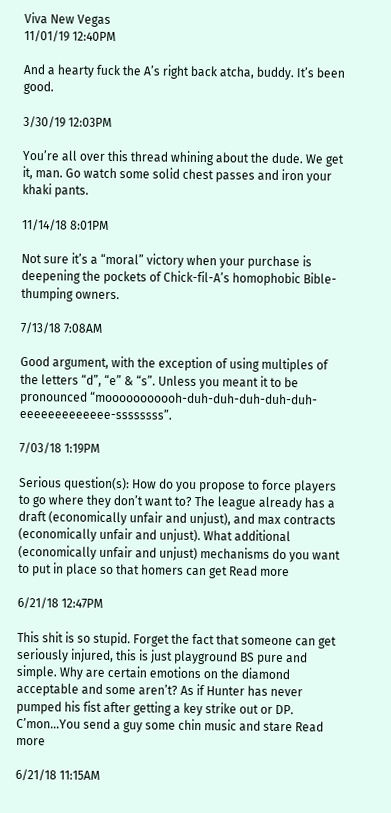Viva New Vegas
11/01/19 12:40PM

And a hearty fuck the A’s right back atcha, buddy. It’s been good.

3/30/19 12:03PM

You’re all over this thread whining about the dude. We get it, man. Go watch some solid chest passes and iron your khaki pants.

11/14/18 8:01PM

Not sure it’s a “moral” victory when your purchase is deepening the pockets of Chick-fil-A’s homophobic Bible-thumping owners.

7/13/18 7:08AM

Good argument, with the exception of using multiples of the letters “d”, “e” & “s”. Unless you meant it to be pronounced “mooooooooooh-duh-duh-duh-duh-duh-eeeeeeeeeeeee-ssssssss”.

7/03/18 1:19PM

Serious question(s): How do you propose to force players to go where they don’t want to? The league already has a draft (economically unfair and unjust), and max contracts (economically unfair and unjust). What additional (economically unfair and unjust) mechanisms do you want to put in place so that homers can get Read more

6/21/18 12:47PM

This shit is so stupid. Forget the fact that someone can get seriously injured, this is just playground BS pure and simple. Why are certain emotions on the diamond acceptable and some aren’t? As if Hunter has never pumped his fist after getting a key strike out or DP. C’mon...You send a guy some chin music and stare Read more

6/21/18 11:15AM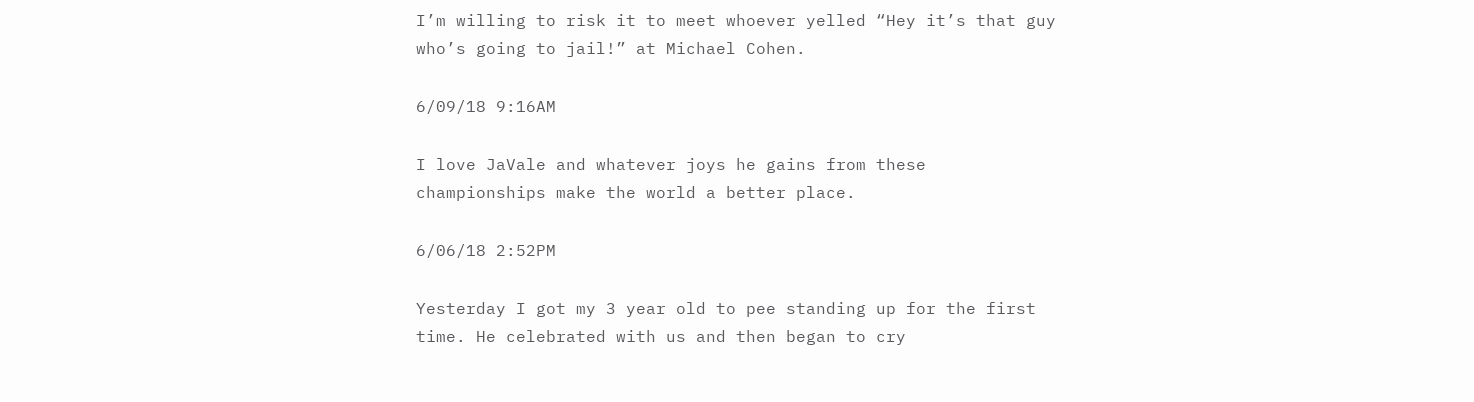I’m willing to risk it to meet whoever yelled “Hey it’s that guy who’s going to jail!” at Michael Cohen.

6/09/18 9:16AM

I love JaVale and whatever joys he gains from these championships make the world a better place.

6/06/18 2:52PM

Yesterday I got my 3 year old to pee standing up for the first time. He celebrated with us and then began to cry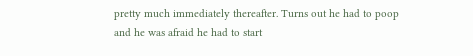pretty much immediately thereafter. Turns out he had to poop and he was afraid he had to start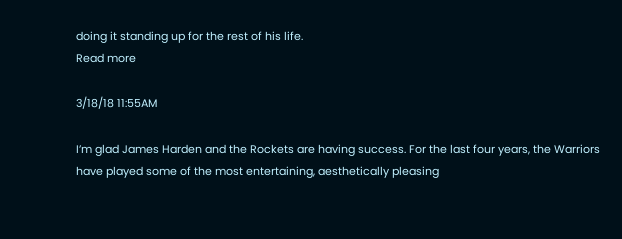doing it standing up for the rest of his life.
Read more

3/18/18 11:55AM

I’m glad James Harden and the Rockets are having success. For the last four years, the Warriors have played some of the most entertaining, aesthetically pleasing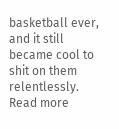basketball ever, and it still became cool to shit on them relentlessly. Read more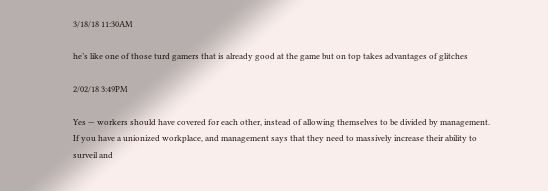3/18/18 11:30AM

he’s like one of those turd gamers that is already good at the game but on top takes advantages of glitches

2/02/18 3:49PM

Yes — workers should have covered for each other, instead of allowing themselves to be divided by management. If you have a unionized workplace, and management says that they need to massively increase their ability to surveil and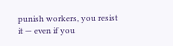punish workers, you resist it — even if you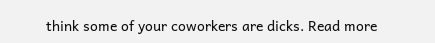think some of your coworkers are dicks. Read more